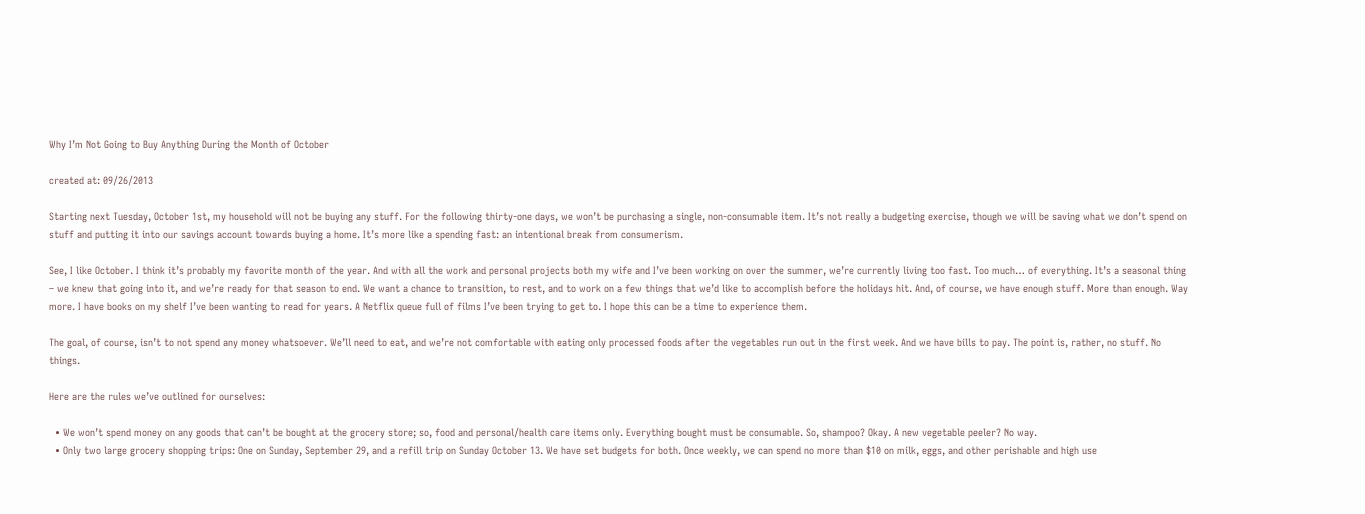Why I’m Not Going to Buy Anything During the Month of October

created at: 09/26/2013

Starting next Tuesday, October 1st, my household will not be buying any stuff. For the following thirty-one days, we won’t be purchasing a single, non-consumable item. It’s not really a budgeting exercise, though we will be saving what we don’t spend on stuff and putting it into our savings account towards buying a home. It’s more like a spending fast: an intentional break from consumerism.

See, I like October. I think it’s probably my favorite month of the year. And with all the work and personal projects both my wife and I’ve been working on over the summer, we’re currently living too fast. Too much… of everything. It’s a seasonal thing – we knew that going into it, and we’re ready for that season to end. We want a chance to transition, to rest, and to work on a few things that we’d like to accomplish before the holidays hit. And, of course, we have enough stuff. More than enough. Way more. I have books on my shelf I’ve been wanting to read for years. A Netflix queue full of films I’ve been trying to get to. I hope this can be a time to experience them.

The goal, of course, isn’t to not spend any money whatsoever. We’ll need to eat, and we’re not comfortable with eating only processed foods after the vegetables run out in the first week. And we have bills to pay. The point is, rather, no stuff. No things.

Here are the rules we’ve outlined for ourselves:

  • We won’t spend money on any goods that can’t be bought at the grocery store; so, food and personal/health care items only. Everything bought must be consumable. So, shampoo? Okay. A new vegetable peeler? No way.
  • Only two large grocery shopping trips: One on Sunday, September 29, and a refill trip on Sunday October 13. We have set budgets for both. Once weekly, we can spend no more than $10 on milk, eggs, and other perishable and high use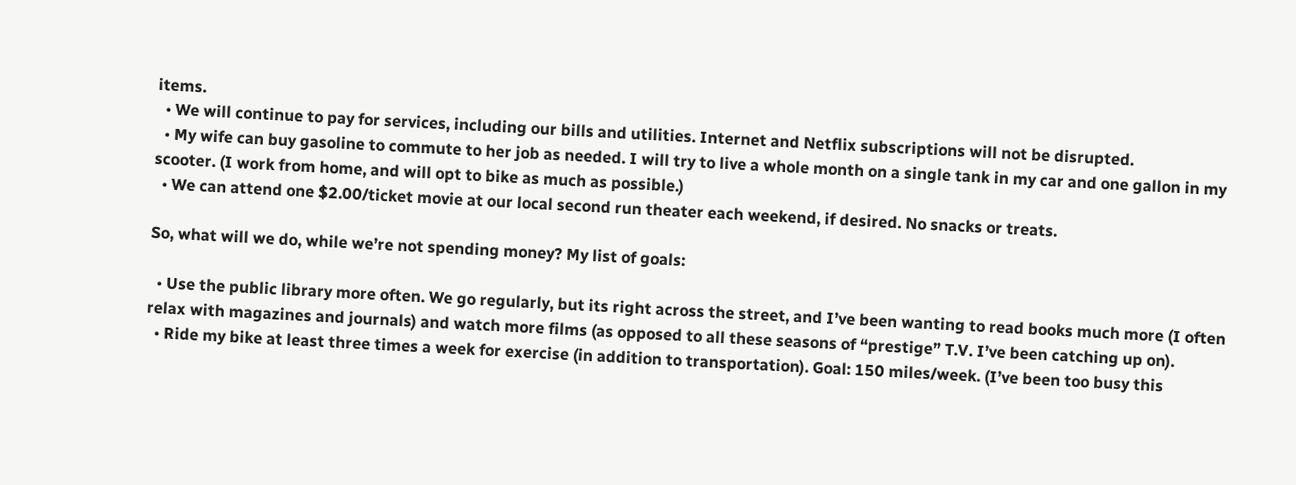items.
  • We will continue to pay for services, including our bills and utilities. Internet and Netflix subscriptions will not be disrupted.
  • My wife can buy gasoline to commute to her job as needed. I will try to live a whole month on a single tank in my car and one gallon in my scooter. (I work from home, and will opt to bike as much as possible.)
  • We can attend one $2.00/ticket movie at our local second run theater each weekend, if desired. No snacks or treats.

So, what will we do, while we’re not spending money? My list of goals:

  • Use the public library more often. We go regularly, but its right across the street, and I’ve been wanting to read books much more (I often relax with magazines and journals) and watch more films (as opposed to all these seasons of “prestige” T.V. I’ve been catching up on).
  • Ride my bike at least three times a week for exercise (in addition to transportation). Goal: 150 miles/week. (I’ve been too busy this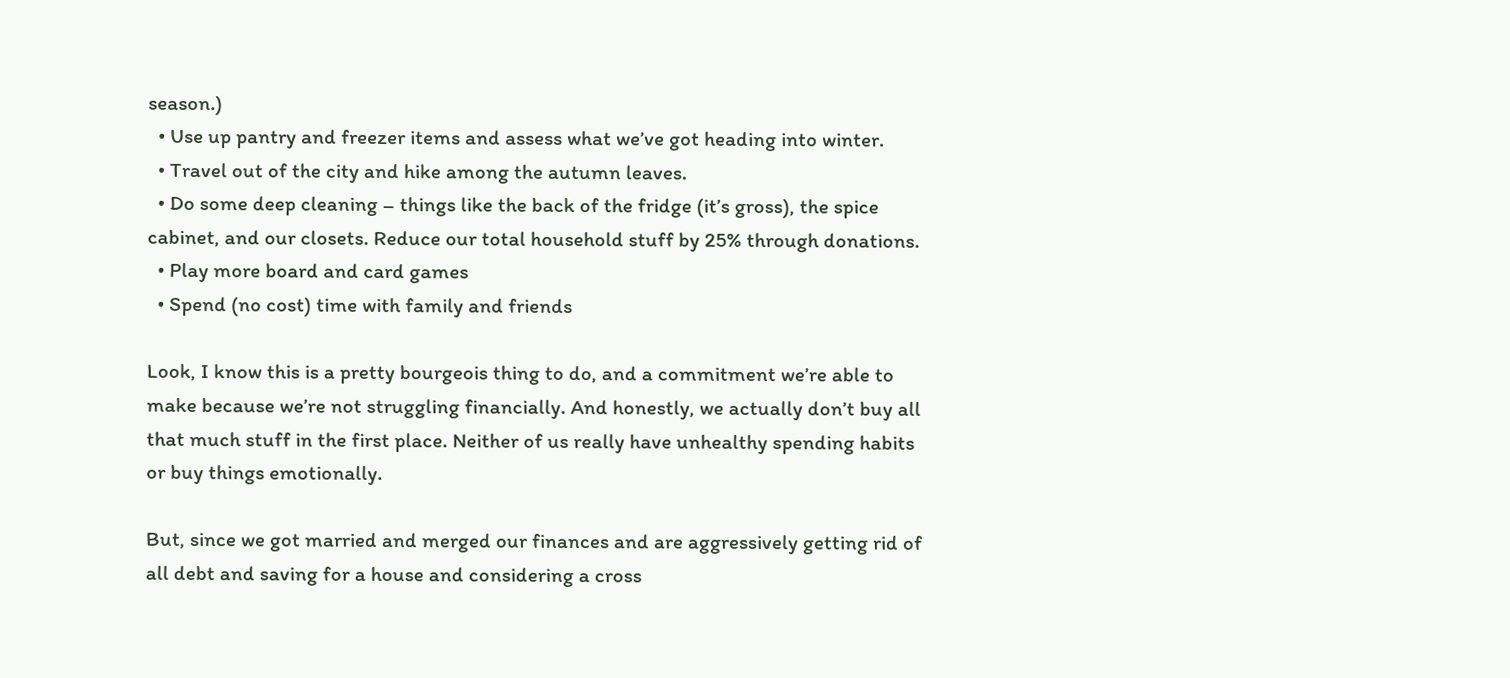season.)
  • Use up pantry and freezer items and assess what we’ve got heading into winter.
  • Travel out of the city and hike among the autumn leaves.
  • Do some deep cleaning – things like the back of the fridge (it’s gross), the spice cabinet, and our closets. Reduce our total household stuff by 25% through donations.
  • Play more board and card games
  • Spend (no cost) time with family and friends

Look, I know this is a pretty bourgeois thing to do, and a commitment we’re able to make because we’re not struggling financially. And honestly, we actually don’t buy all that much stuff in the first place. Neither of us really have unhealthy spending habits or buy things emotionally.

But, since we got married and merged our finances and are aggressively getting rid of all debt and saving for a house and considering a cross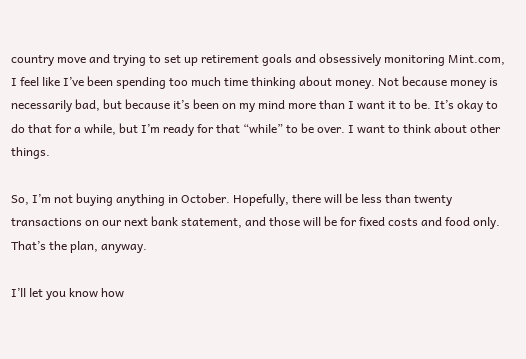country move and trying to set up retirement goals and obsessively monitoring Mint.com, I feel like I’ve been spending too much time thinking about money. Not because money is necessarily bad, but because it’s been on my mind more than I want it to be. It’s okay to do that for a while, but I’m ready for that “while” to be over. I want to think about other things.

So, I’m not buying anything in October. Hopefully, there will be less than twenty transactions on our next bank statement, and those will be for fixed costs and food only. That’s the plan, anyway.

I’ll let you know how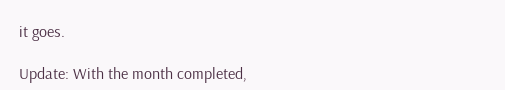it goes.

Update: With the month completed,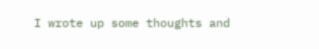I wrote up some thoughts and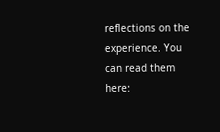reflections on the experience. You can read them here: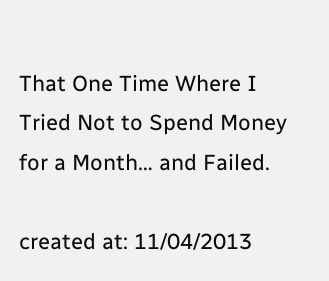That One Time Where I Tried Not to Spend Money for a Month… and Failed.

created at: 11/04/2013